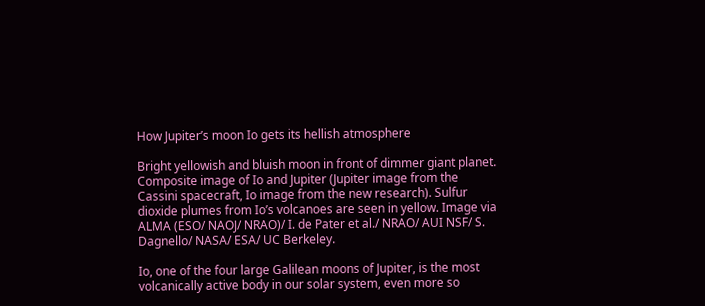How Jupiter’s moon Io gets its hellish atmosphere

Bright yellowish and bluish moon in front of dimmer giant planet.
Composite image of Io and Jupiter (Jupiter image from the Cassini spacecraft, Io image from the new research). Sulfur dioxide plumes from Io’s volcanoes are seen in yellow. Image via ALMA (ESO/ NAOJ/ NRAO)/ I. de Pater et al./ NRAO/ AUI NSF/ S. Dagnello/ NASA/ ESA/ UC Berkeley.

Io, one of the four large Galilean moons of Jupiter, is the most volcanically active body in our solar system, even more so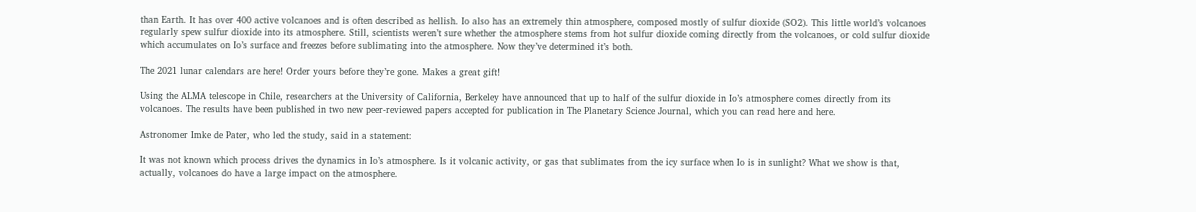than Earth. It has over 400 active volcanoes and is often described as hellish. Io also has an extremely thin atmosphere, composed mostly of sulfur dioxide (SO2). This little world’s volcanoes regularly spew sulfur dioxide into its atmosphere. Still, scientists weren’t sure whether the atmosphere stems from hot sulfur dioxide coming directly from the volcanoes, or cold sulfur dioxide which accumulates on Io’s surface and freezes before sublimating into the atmosphere. Now they’ve determined it’s both.

The 2021 lunar calendars are here! Order yours before they’re gone. Makes a great gift!

Using the ALMA telescope in Chile, researchers at the University of California, Berkeley have announced that up to half of the sulfur dioxide in Io’s atmosphere comes directly from its volcanoes. The results have been published in two new peer-reviewed papers accepted for publication in The Planetary Science Journal, which you can read here and here.

Astronomer Imke de Pater, who led the study, said in a statement:

It was not known which process drives the dynamics in Io’s atmosphere. Is it volcanic activity, or gas that sublimates from the icy surface when Io is in sunlight? What we show is that, actually, volcanoes do have a large impact on the atmosphere.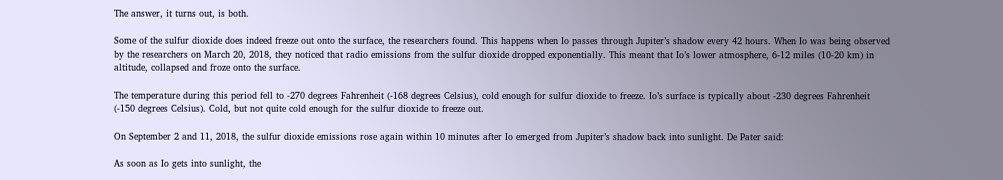The answer, it turns out, is both.

Some of the sulfur dioxide does indeed freeze out onto the surface, the researchers found. This happens when Io passes through Jupiter’s shadow every 42 hours. When Io was being observed by the researchers on March 20, 2018, they noticed that radio emissions from the sulfur dioxide dropped exponentially. This meant that Io’s lower atmosphere, 6-12 miles (10-20 km) in altitude, collapsed and froze onto the surface.

The temperature during this period fell to -270 degrees Fahrenheit (-168 degrees Celsius), cold enough for sulfur dioxide to freeze. Io’s surface is typically about -230 degrees Fahrenheit (-150 degrees Celsius). Cold, but not quite cold enough for the sulfur dioxide to freeze out.

On September 2 and 11, 2018, the sulfur dioxide emissions rose again within 10 minutes after Io emerged from Jupiter’s shadow back into sunlight. De Pater said:

As soon as Io gets into sunlight, the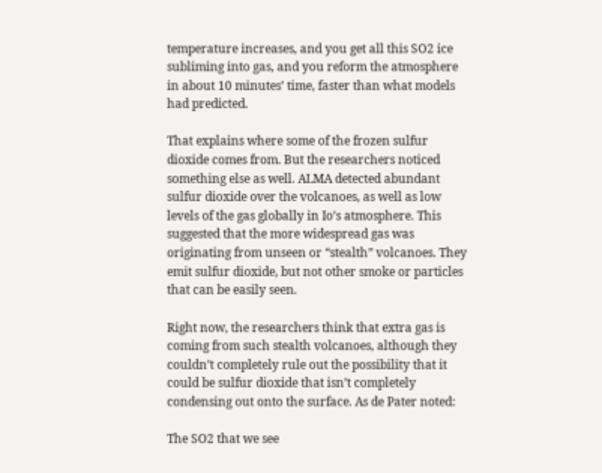temperature increases, and you get all this SO2 ice subliming into gas, and you reform the atmosphere in about 10 minutes’ time, faster than what models had predicted.

That explains where some of the frozen sulfur dioxide comes from. But the researchers noticed something else as well. ALMA detected abundant sulfur dioxide over the volcanoes, as well as low levels of the gas globally in Io’s atmosphere. This suggested that the more widespread gas was originating from unseen or “stealth” volcanoes. They emit sulfur dioxide, but not other smoke or particles that can be easily seen.

Right now, the researchers think that extra gas is coming from such stealth volcanoes, although they couldn’t completely rule out the possibility that it could be sulfur dioxide that isn’t completely condensing out onto the surface. As de Pater noted:

The SO2 that we see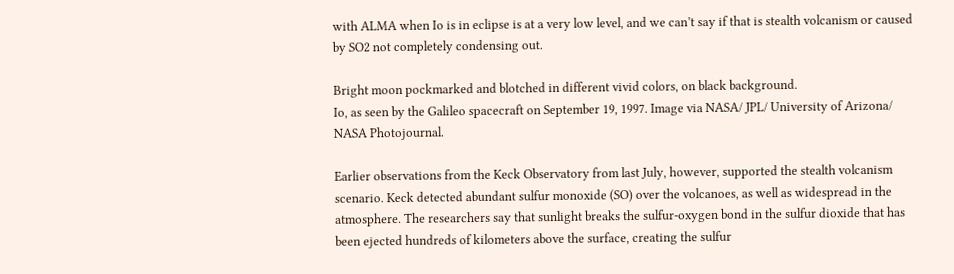with ALMA when Io is in eclipse is at a very low level, and we can’t say if that is stealth volcanism or caused by SO2 not completely condensing out.

Bright moon pockmarked and blotched in different vivid colors, on black background.
Io, as seen by the Galileo spacecraft on September 19, 1997. Image via NASA/ JPL/ University of Arizona/ NASA Photojournal.

Earlier observations from the Keck Observatory from last July, however, supported the stealth volcanism scenario. Keck detected abundant sulfur monoxide (SO) over the volcanoes, as well as widespread in the atmosphere. The researchers say that sunlight breaks the sulfur-oxygen bond in the sulfur dioxide that has been ejected hundreds of kilometers above the surface, creating the sulfur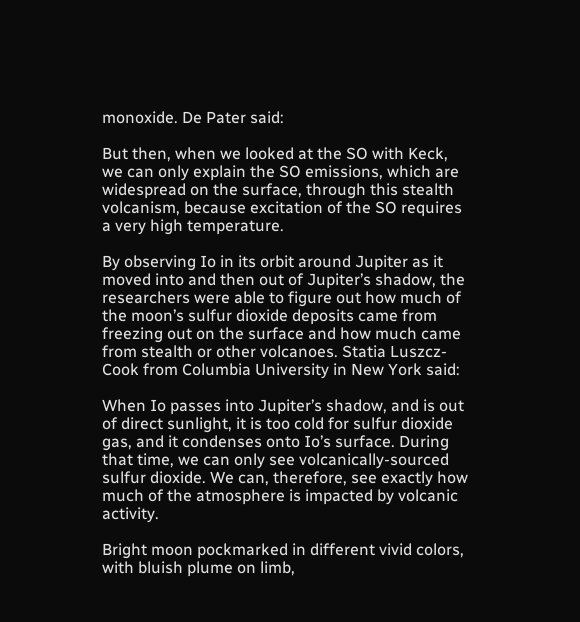monoxide. De Pater said:

But then, when we looked at the SO with Keck, we can only explain the SO emissions, which are widespread on the surface, through this stealth volcanism, because excitation of the SO requires a very high temperature.

By observing Io in its orbit around Jupiter as it moved into and then out of Jupiter’s shadow, the researchers were able to figure out how much of the moon’s sulfur dioxide deposits came from freezing out on the surface and how much came from stealth or other volcanoes. Statia Luszcz-Cook from Columbia University in New York said:

When Io passes into Jupiter’s shadow, and is out of direct sunlight, it is too cold for sulfur dioxide gas, and it condenses onto Io’s surface. During that time, we can only see volcanically-sourced sulfur dioxide. We can, therefore, see exactly how much of the atmosphere is impacted by volcanic activity.

Bright moon pockmarked in different vivid colors, with bluish plume on limb,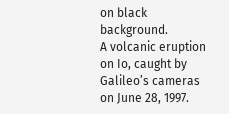on black background.
A volcanic eruption on Io, caught by Galileo’s cameras on June 28, 1997.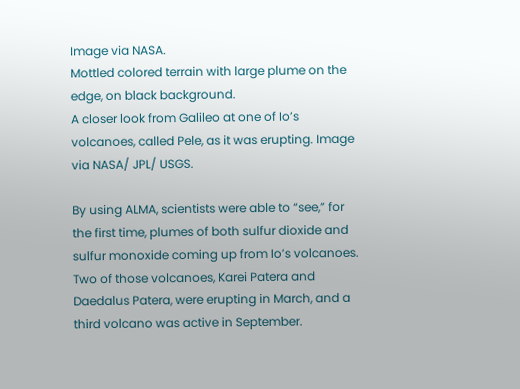Image via NASA.
Mottled colored terrain with large plume on the edge, on black background.
A closer look from Galileo at one of Io’s volcanoes, called Pele, as it was erupting. Image via NASA/ JPL/ USGS.

By using ALMA, scientists were able to “see,” for the first time, plumes of both sulfur dioxide and sulfur monoxide coming up from Io’s volcanoes. Two of those volcanoes, Karei Patera and Daedalus Patera, were erupting in March, and a third volcano was active in September.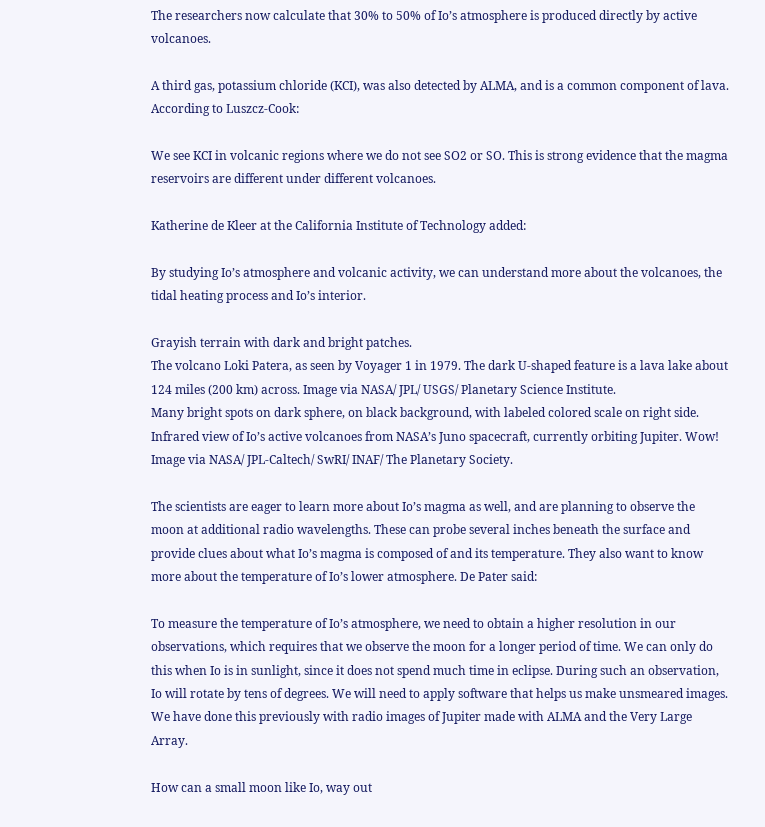The researchers now calculate that 30% to 50% of Io’s atmosphere is produced directly by active volcanoes.

A third gas, potassium chloride (KCI), was also detected by ALMA, and is a common component of lava. According to Luszcz-Cook:

We see KCI in volcanic regions where we do not see SO2 or SO. This is strong evidence that the magma reservoirs are different under different volcanoes.

Katherine de Kleer at the California Institute of Technology added:

By studying Io’s atmosphere and volcanic activity, we can understand more about the volcanoes, the tidal heating process and Io’s interior.

Grayish terrain with dark and bright patches.
The volcano Loki Patera, as seen by Voyager 1 in 1979. The dark U-shaped feature is a lava lake about 124 miles (200 km) across. Image via NASA/ JPL/ USGS/ Planetary Science Institute.
Many bright spots on dark sphere, on black background, with labeled colored scale on right side.
Infrared view of Io’s active volcanoes from NASA’s Juno spacecraft, currently orbiting Jupiter. Wow! Image via NASA/ JPL-Caltech/ SwRI/ INAF/ The Planetary Society.

The scientists are eager to learn more about Io’s magma as well, and are planning to observe the moon at additional radio wavelengths. These can probe several inches beneath the surface and provide clues about what Io’s magma is composed of and its temperature. They also want to know more about the temperature of Io’s lower atmosphere. De Pater said:

To measure the temperature of Io’s atmosphere, we need to obtain a higher resolution in our observations, which requires that we observe the moon for a longer period of time. We can only do this when Io is in sunlight, since it does not spend much time in eclipse. During such an observation, Io will rotate by tens of degrees. We will need to apply software that helps us make unsmeared images. We have done this previously with radio images of Jupiter made with ALMA and the Very Large Array.

How can a small moon like Io, way out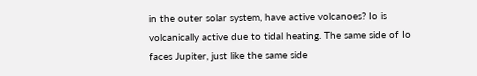in the outer solar system, have active volcanoes? Io is volcanically active due to tidal heating. The same side of Io faces Jupiter, just like the same side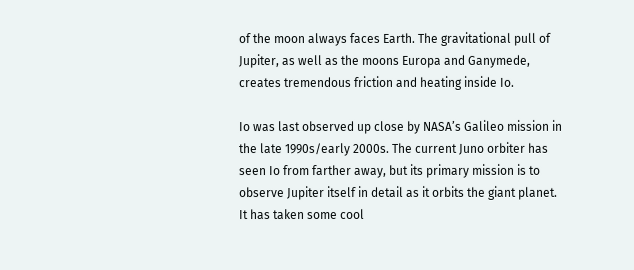of the moon always faces Earth. The gravitational pull of Jupiter, as well as the moons Europa and Ganymede, creates tremendous friction and heating inside Io.

Io was last observed up close by NASA’s Galileo mission in the late 1990s/early 2000s. The current Juno orbiter has seen Io from farther away, but its primary mission is to observe Jupiter itself in detail as it orbits the giant planet. It has taken some cool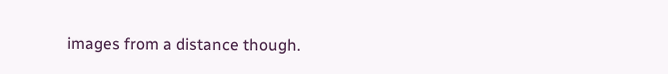images from a distance though.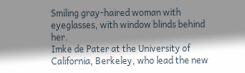Smiling gray-haired woman with eyeglasses, with window blinds behind her.
Imke de Pater at the University of California, Berkeley, who lead the new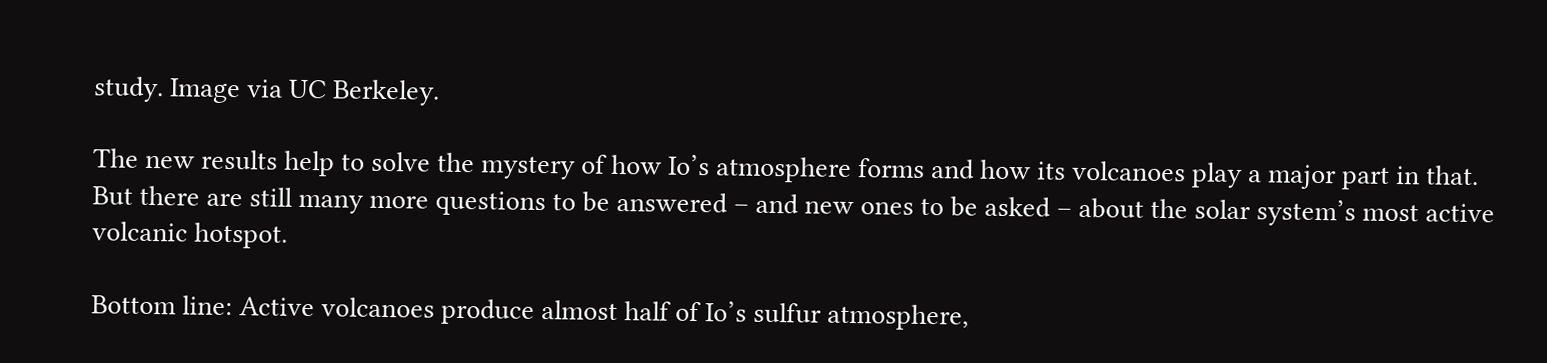study. Image via UC Berkeley.

The new results help to solve the mystery of how Io’s atmosphere forms and how its volcanoes play a major part in that. But there are still many more questions to be answered – and new ones to be asked – about the solar system’s most active volcanic hotspot.

Bottom line: Active volcanoes produce almost half of Io’s sulfur atmosphere,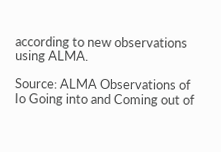according to new observations using ALMA.

Source: ALMA Observations of Io Going into and Coming out of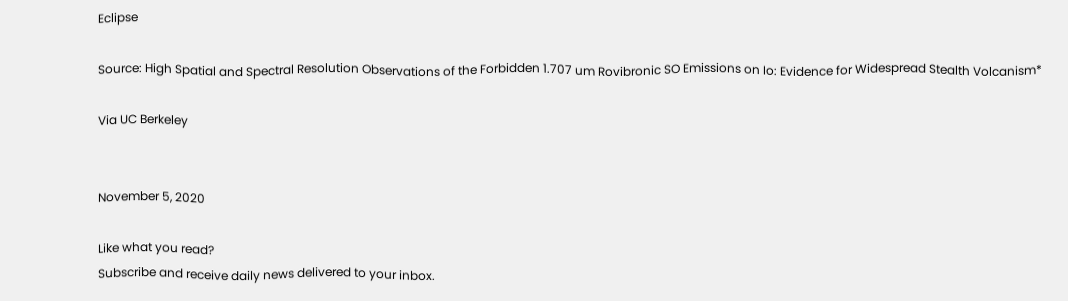Eclipse

Source: High Spatial and Spectral Resolution Observations of the Forbidden 1.707 um Rovibronic SO Emissions on Io: Evidence for Widespread Stealth Volcanism*

Via UC Berkeley


November 5, 2020

Like what you read?
Subscribe and receive daily news delivered to your inbox.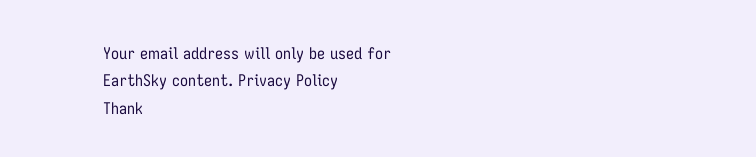Your email address will only be used for EarthSky content. Privacy Policy
Thank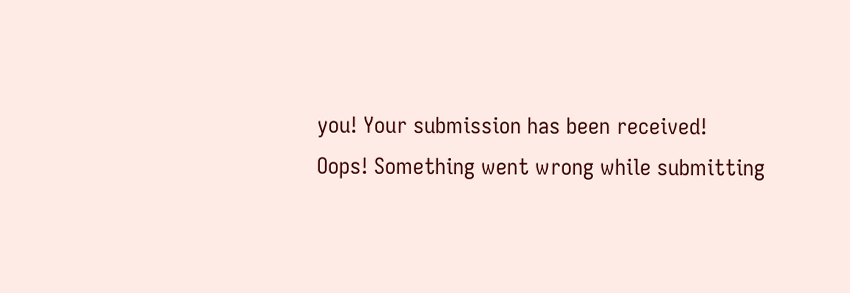you! Your submission has been received!
Oops! Something went wrong while submitting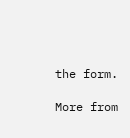the form.

More from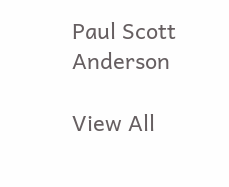Paul Scott Anderson

View All